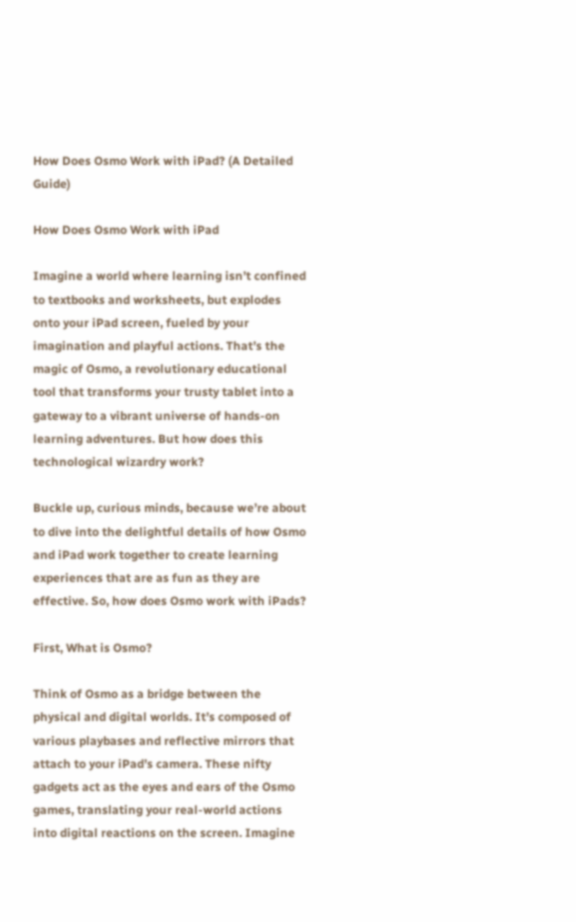How Does Osmo Work with iPad? (A Detailed Guide)

How Does Osmo Work with iPad

Imagine a world where learning isn’t confined to textbooks and worksheets, but explodes onto your iPad screen, fueled by your imagination and playful actions. That’s the magic of Osmo, a revolutionary educational tool that transforms your trusty tablet into a gateway to a vibrant universe of hands-on learning adventures. But how does this technological wizardry work?

Buckle up, curious minds, because we’re about to dive into the delightful details of how Osmo and iPad work together to create learning experiences that are as fun as they are effective. So, how does Osmo work with iPads?

First, What is Osmo?

Think of Osmo as a bridge between the physical and digital worlds. It’s composed of various playbases and reflective mirrors that attach to your iPad’s camera. These nifty gadgets act as the eyes and ears of the Osmo games, translating your real-world actions into digital reactions on the screen. Imagine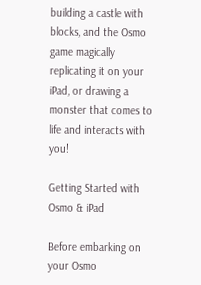building a castle with blocks, and the Osmo game magically replicating it on your iPad, or drawing a monster that comes to life and interacts with you!

Getting Started with Osmo & iPad

Before embarking on your Osmo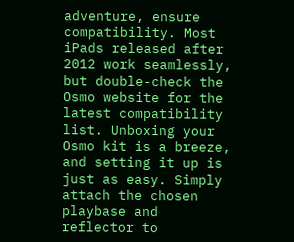adventure, ensure compatibility. Most iPads released after 2012 work seamlessly, but double-check the Osmo website for the latest compatibility list. Unboxing your Osmo kit is a breeze, and setting it up is just as easy. Simply attach the chosen playbase and reflector to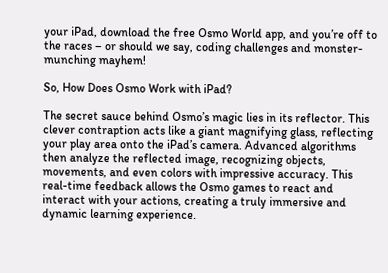your iPad, download the free Osmo World app, and you’re off to the races – or should we say, coding challenges and monster-munching mayhem!

So, How Does Osmo Work with iPad?

The secret sauce behind Osmo’s magic lies in its reflector. This clever contraption acts like a giant magnifying glass, reflecting your play area onto the iPad’s camera. Advanced algorithms then analyze the reflected image, recognizing objects, movements, and even colors with impressive accuracy. This real-time feedback allows the Osmo games to react and interact with your actions, creating a truly immersive and dynamic learning experience.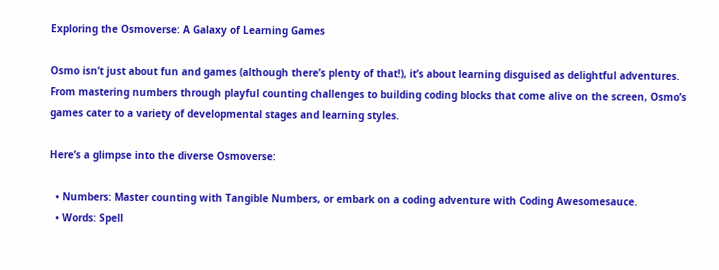Exploring the Osmoverse: A Galaxy of Learning Games

Osmo isn’t just about fun and games (although there’s plenty of that!), it’s about learning disguised as delightful adventures. From mastering numbers through playful counting challenges to building coding blocks that come alive on the screen, Osmo’s games cater to a variety of developmental stages and learning styles.

Here’s a glimpse into the diverse Osmoverse:

  • Numbers: Master counting with Tangible Numbers, or embark on a coding adventure with Coding Awesomesauce.
  • Words: Spell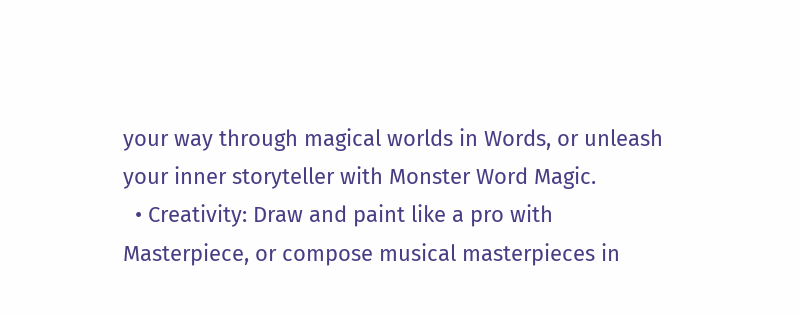your way through magical worlds in Words, or unleash your inner storyteller with Monster Word Magic.
  • Creativity: Draw and paint like a pro with Masterpiece, or compose musical masterpieces in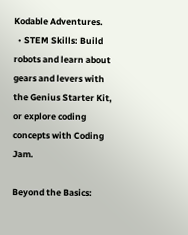Kodable Adventures.
  • STEM Skills: Build robots and learn about gears and levers with the Genius Starter Kit, or explore coding concepts with Coding Jam.

Beyond the Basics: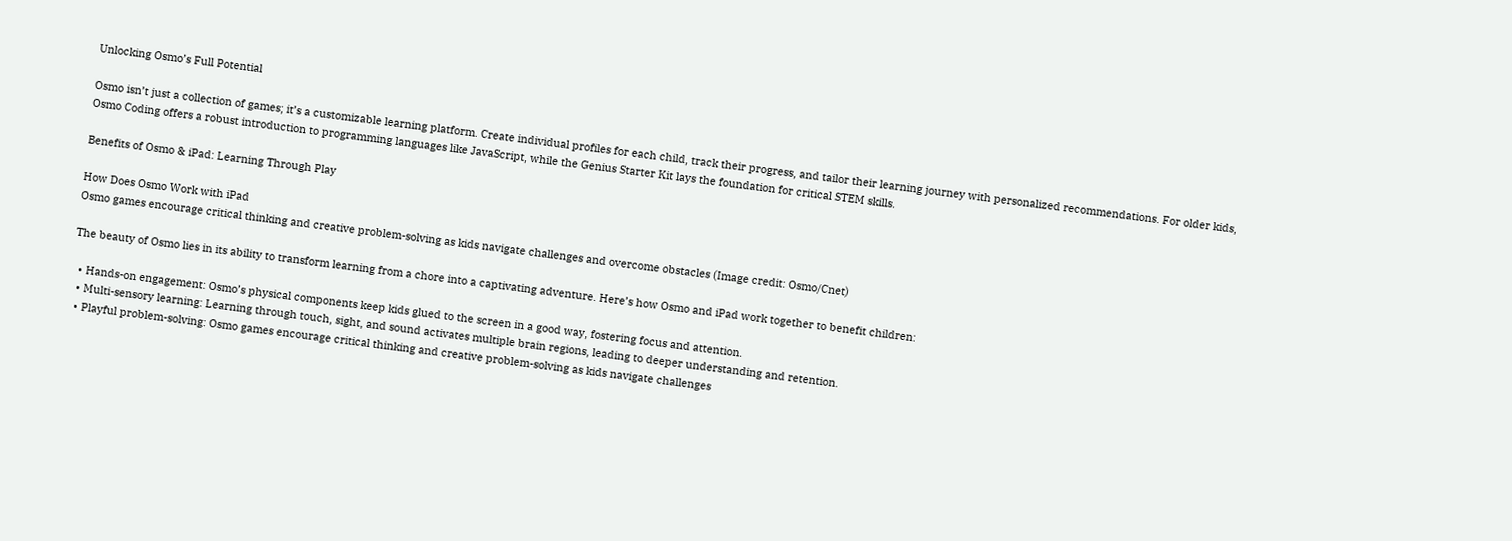Unlocking Osmo’s Full Potential

Osmo isn’t just a collection of games; it’s a customizable learning platform. Create individual profiles for each child, track their progress, and tailor their learning journey with personalized recommendations. For older kids, Osmo Coding offers a robust introduction to programming languages like JavaScript, while the Genius Starter Kit lays the foundation for critical STEM skills.

Benefits of Osmo & iPad: Learning Through Play

How Does Osmo Work with iPad
Osmo games encourage critical thinking and creative problem-solving as kids navigate challenges and overcome obstacles (Image credit: Osmo/Cnet)

The beauty of Osmo lies in its ability to transform learning from a chore into a captivating adventure. Here’s how Osmo and iPad work together to benefit children:

  • Hands-on engagement: Osmo’s physical components keep kids glued to the screen in a good way, fostering focus and attention.
  • Multi-sensory learning: Learning through touch, sight, and sound activates multiple brain regions, leading to deeper understanding and retention.
  • Playful problem-solving: Osmo games encourage critical thinking and creative problem-solving as kids navigate challenges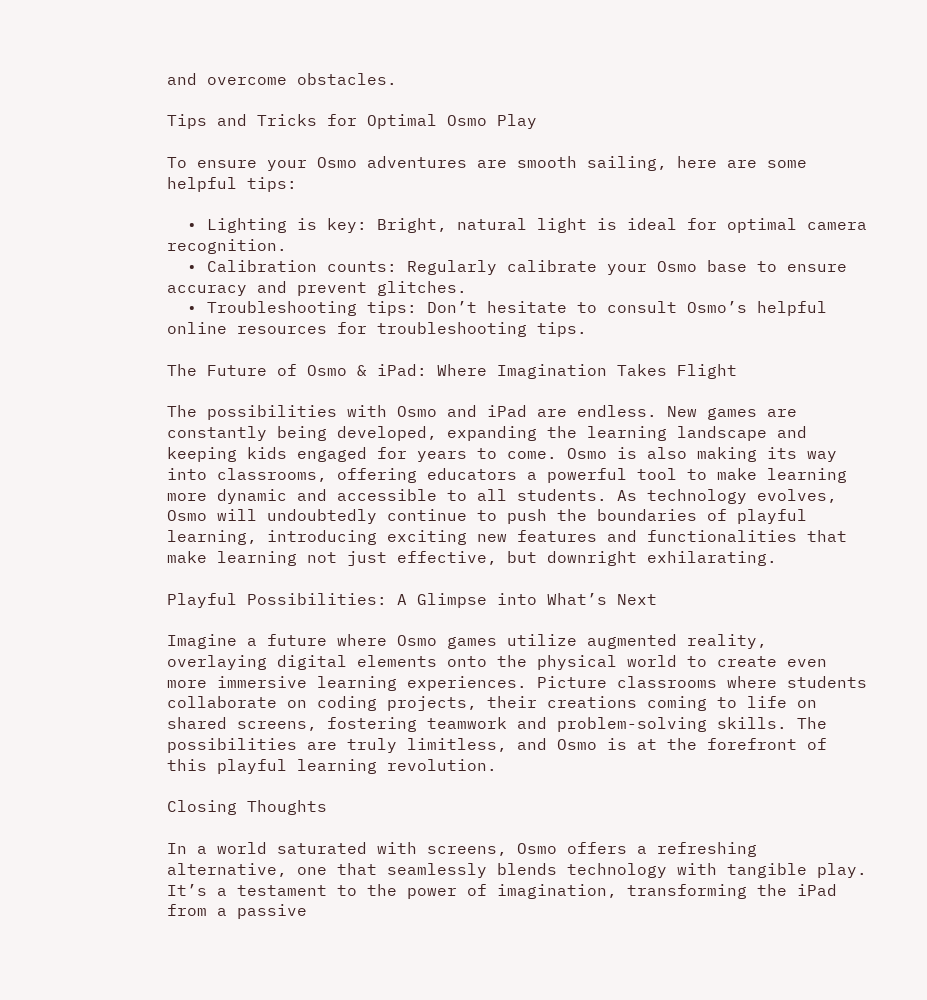and overcome obstacles.

Tips and Tricks for Optimal Osmo Play

To ensure your Osmo adventures are smooth sailing, here are some helpful tips:

  • Lighting is key: Bright, natural light is ideal for optimal camera recognition.
  • Calibration counts: Regularly calibrate your Osmo base to ensure accuracy and prevent glitches.
  • Troubleshooting tips: Don’t hesitate to consult Osmo’s helpful online resources for troubleshooting tips.

The Future of Osmo & iPad: Where Imagination Takes Flight

The possibilities with Osmo and iPad are endless. New games are constantly being developed, expanding the learning landscape and keeping kids engaged for years to come. Osmo is also making its way into classrooms, offering educators a powerful tool to make learning more dynamic and accessible to all students. As technology evolves, Osmo will undoubtedly continue to push the boundaries of playful learning, introducing exciting new features and functionalities that make learning not just effective, but downright exhilarating.

Playful Possibilities: A Glimpse into What’s Next

Imagine a future where Osmo games utilize augmented reality, overlaying digital elements onto the physical world to create even more immersive learning experiences. Picture classrooms where students collaborate on coding projects, their creations coming to life on shared screens, fostering teamwork and problem-solving skills. The possibilities are truly limitless, and Osmo is at the forefront of this playful learning revolution.

Closing Thoughts

In a world saturated with screens, Osmo offers a refreshing alternative, one that seamlessly blends technology with tangible play. It’s a testament to the power of imagination, transforming the iPad from a passive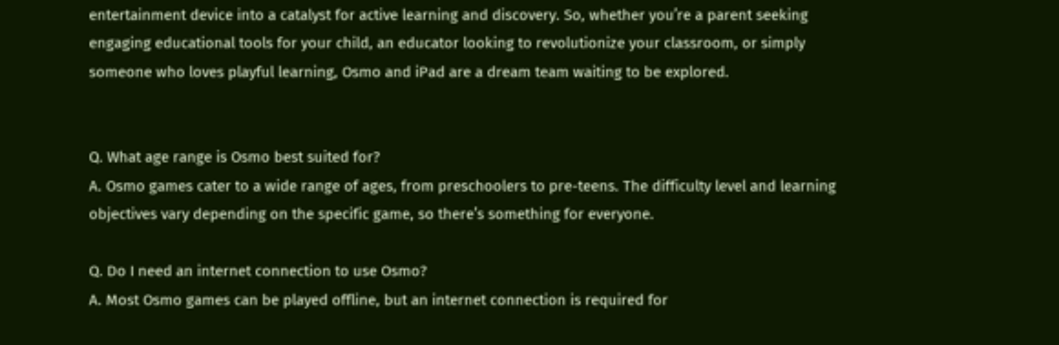entertainment device into a catalyst for active learning and discovery. So, whether you’re a parent seeking engaging educational tools for your child, an educator looking to revolutionize your classroom, or simply someone who loves playful learning, Osmo and iPad are a dream team waiting to be explored.


Q. What age range is Osmo best suited for?
A. Osmo games cater to a wide range of ages, from preschoolers to pre-teens. The difficulty level and learning objectives vary depending on the specific game, so there’s something for everyone.

Q. Do I need an internet connection to use Osmo?
A. Most Osmo games can be played offline, but an internet connection is required for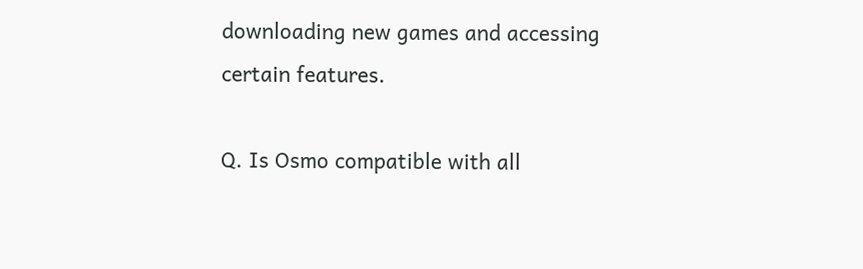downloading new games and accessing certain features.

Q. Is Osmo compatible with all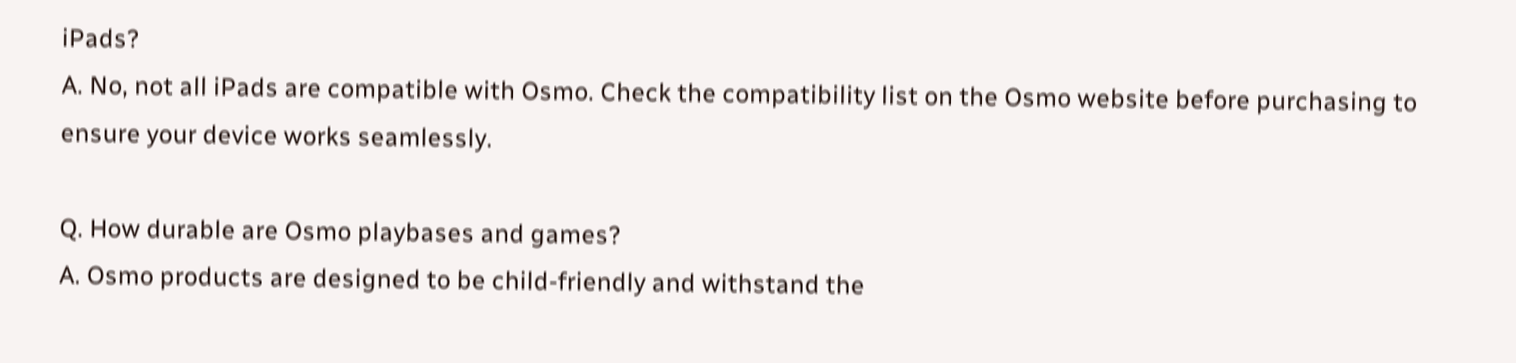iPads?
A. No, not all iPads are compatible with Osmo. Check the compatibility list on the Osmo website before purchasing to ensure your device works seamlessly.

Q. How durable are Osmo playbases and games?
A. Osmo products are designed to be child-friendly and withstand the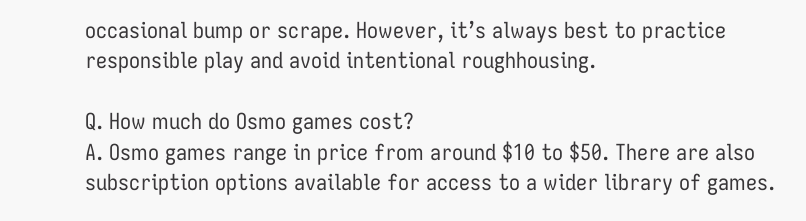occasional bump or scrape. However, it’s always best to practice responsible play and avoid intentional roughhousing.

Q. How much do Osmo games cost?
A. Osmo games range in price from around $10 to $50. There are also subscription options available for access to a wider library of games.